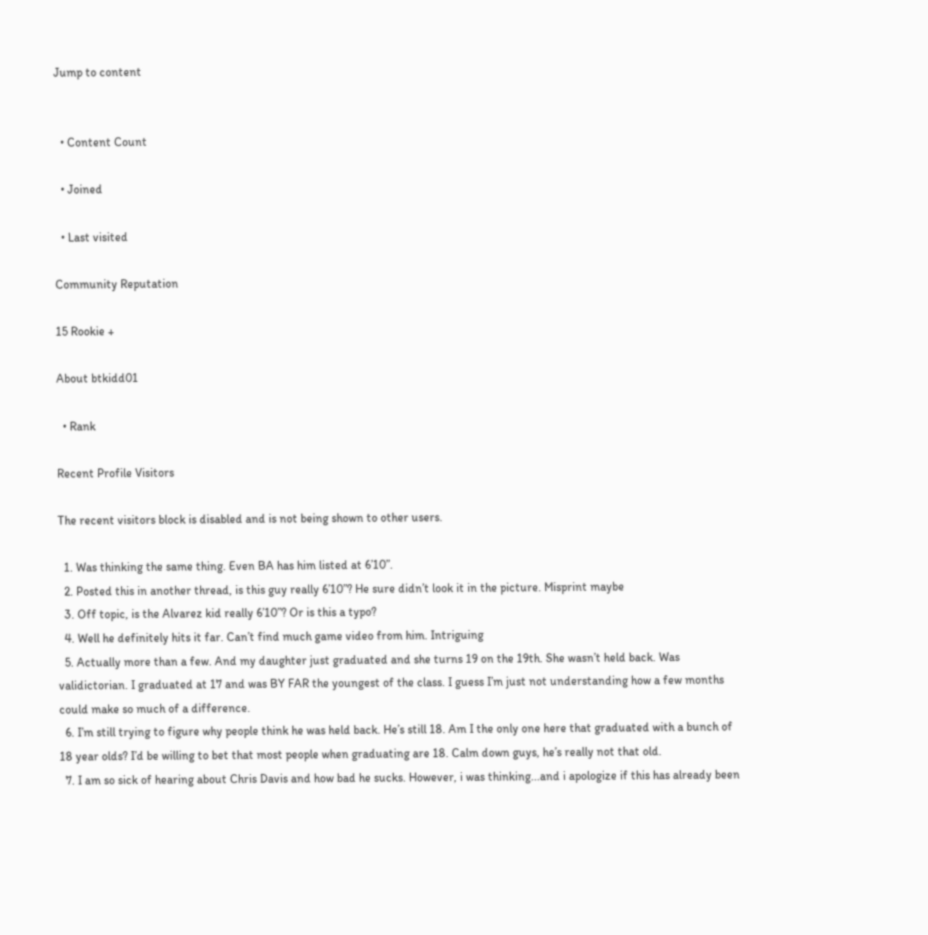Jump to content


  • Content Count

  • Joined

  • Last visited

Community Reputation

15 Rookie +

About btkidd01

  • Rank

Recent Profile Visitors

The recent visitors block is disabled and is not being shown to other users.

  1. Was thinking the same thing. Even BA has him listed at 6’10”.
  2. Posted this in another thread, is this guy really 6’10”? He sure didn’t look it in the picture. Misprint maybe
  3. Off topic, is the Alvarez kid really 6’10”? Or is this a typo?
  4. Well he definitely hits it far. Can’t find much game video from him. Intriguing
  5. Actually more than a few. And my daughter just graduated and she turns 19 on the 19th. She wasn’t held back. Was validictorian. I graduated at 17 and was BY FAR the youngest of the class. I guess I’m just not understanding how a few months could make so much of a difference.
  6. I’m still trying to figure why people think he was held back. He’s still 18. Am I the only one here that graduated with a bunch of 18 year olds? I’d be willing to bet that most people when graduating are 18. Calm down guys, he’s really not that old.
  7. I am so sick of hearing about Chris Davis and how bad he sucks. However, i was thinking...and i apologize if this has already been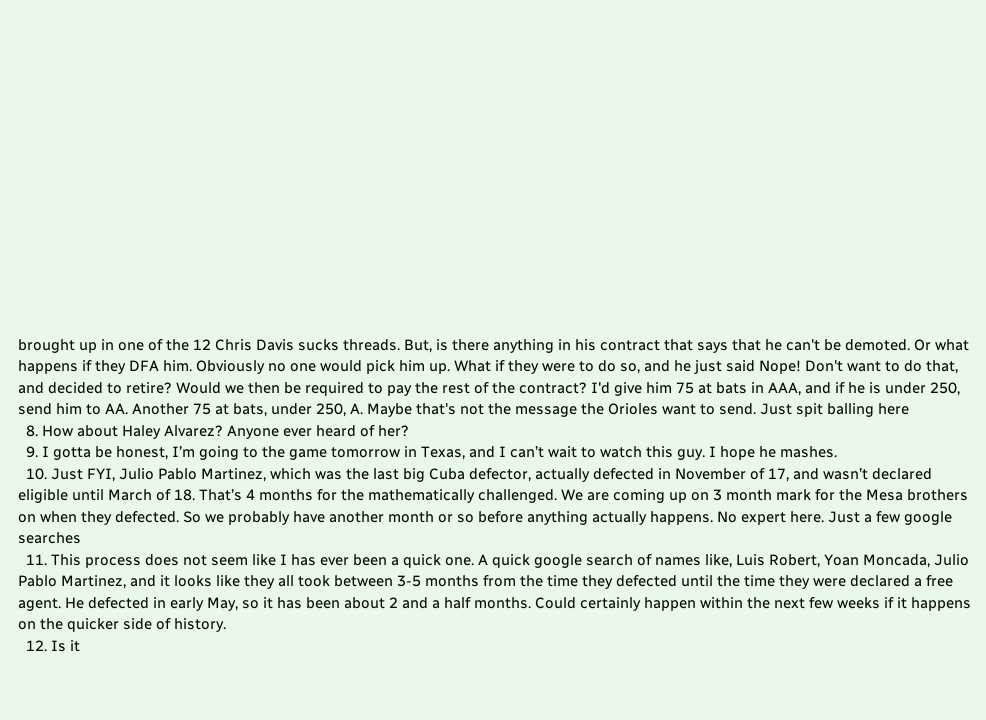brought up in one of the 12 Chris Davis sucks threads. But, is there anything in his contract that says that he can't be demoted. Or what happens if they DFA him. Obviously no one would pick him up. What if they were to do so, and he just said Nope! Don't want to do that, and decided to retire? Would we then be required to pay the rest of the contract? I'd give him 75 at bats in AAA, and if he is under 250, send him to AA. Another 75 at bats, under 250, A. Maybe that's not the message the Orioles want to send. Just spit balling here
  8. How about Haley Alvarez? Anyone ever heard of her?
  9. I gotta be honest, I’m going to the game tomorrow in Texas, and I can’t wait to watch this guy. I hope he mashes.
  10. Just FYI, Julio Pablo Martinez, which was the last big Cuba defector, actually defected in November of 17, and wasn’t declared eligible until March of 18. That’s 4 months for the mathematically challenged. We are coming up on 3 month mark for the Mesa brothers on when they defected. So we probably have another month or so before anything actually happens. No expert here. Just a few google searches
  11. This process does not seem like I has ever been a quick one. A quick google search of names like, Luis Robert, Yoan Moncada, Julio Pablo Martinez, and it looks like they all took between 3-5 months from the time they defected until the time they were declared a free agent. He defected in early May, so it has been about 2 and a half months. Could certainly happen within the next few weeks if it happens on the quicker side of history.
  12. Is it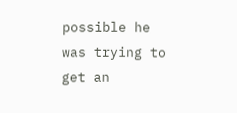possible he was trying to get an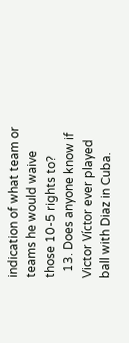indication of what team or teams he would waive those 10-5 rights to?
  13. Does anyone know if Victor Víctor ever played ball with Diaz in Cuba.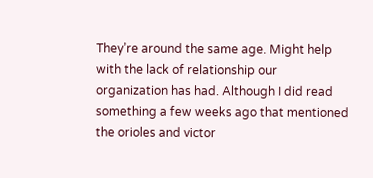They’re around the same age. Might help with the lack of relationship our organization has had. Although I did read something a few weeks ago that mentioned the orioles and victor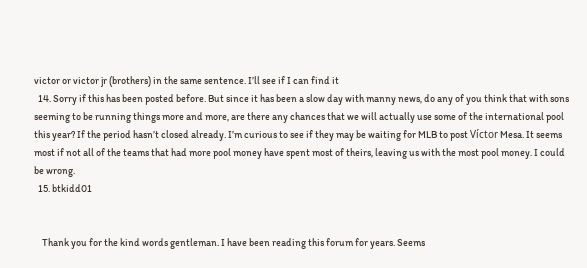victor or victor jr (brothers) in the same sentence. I’ll see if I can find it
  14. Sorry if this has been posted before. But since it has been a slow day with manny news, do any of you think that with sons seeming to be running things more and more, are there any chances that we will actually use some of the international pool this year? If the period hasn’t closed already. I’m curious to see if they may be waiting for MLB to post Víctor Mesa. It seems most if not all of the teams that had more pool money have spent most of theirs, leaving us with the most pool money. I could be wrong.
  15. btkidd01


    Thank you for the kind words gentleman. I have been reading this forum for years. Seems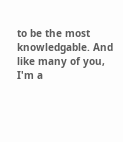to be the most knowledgable. And like many of you, I'm a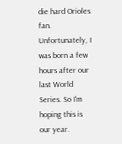die hard Orioles fan. Unfortunately, I was born a few hours after our last World Series. So I'm hoping this is our year.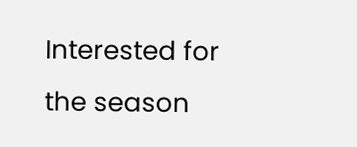Interested for the season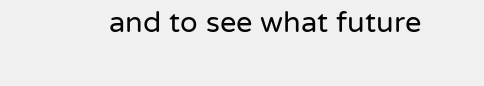and to see what future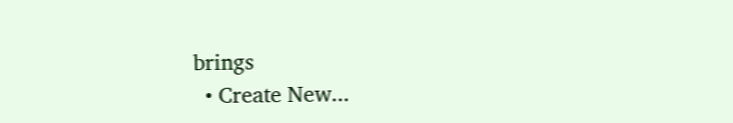brings
  • Create New...